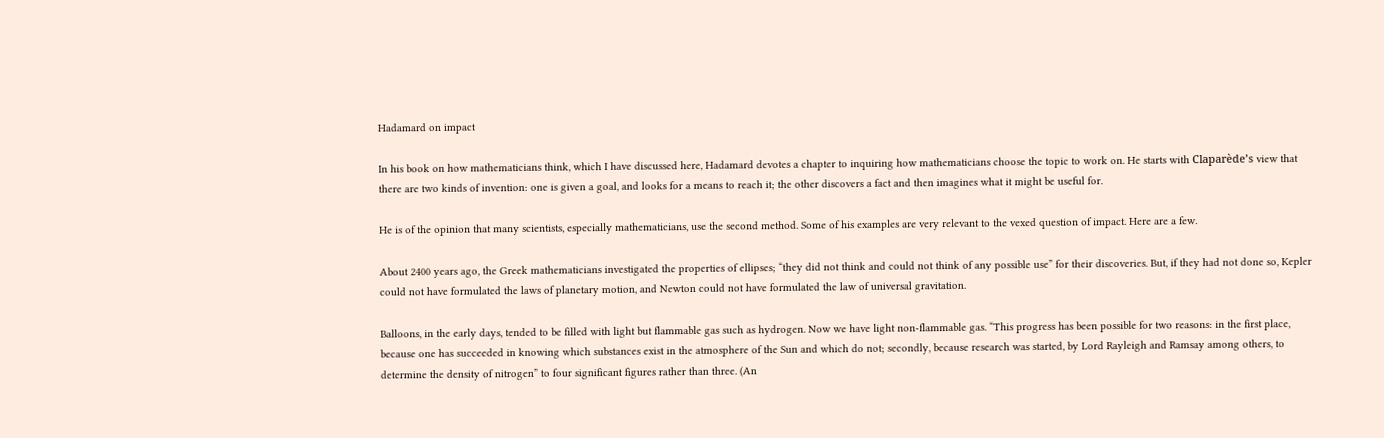Hadamard on impact

In his book on how mathematicians think, which I have discussed here, Hadamard devotes a chapter to inquiring how mathematicians choose the topic to work on. He starts with Claparède’s view that there are two kinds of invention: one is given a goal, and looks for a means to reach it; the other discovers a fact and then imagines what it might be useful for.

He is of the opinion that many scientists, especially mathematicians, use the second method. Some of his examples are very relevant to the vexed question of impact. Here are a few.

About 2400 years ago, the Greek mathematicians investigated the properties of ellipses; “they did not think and could not think of any possible use” for their discoveries. But, if they had not done so, Kepler could not have formulated the laws of planetary motion, and Newton could not have formulated the law of universal gravitation.

Balloons, in the early days, tended to be filled with light but flammable gas such as hydrogen. Now we have light non-flammable gas. “This progress has been possible for two reasons: in the first place, because one has succeeded in knowing which substances exist in the atmosphere of the Sun and which do not; secondly, because research was started, by Lord Rayleigh and Ramsay among others, to determine the density of nitrogen” to four significant figures rather than three. (An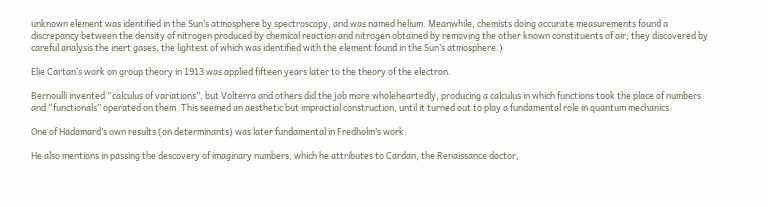unknown element was identified in the Sun’s atmosphere by spectroscopy, and was named helium. Meanwhile, chemists doing accurate measurements found a discrepancy between the density of nitrogen produced by chemical reaction and nitrogen obtained by removing the other known constituents of air; they discovered by careful analysis the inert gases, the lightest of which was identified with the element found in the Sun’s atmosphere.)

Elie Cartan’s work on group theory in 1913 was applied fifteen years later to the theory of the electron.

Bernoulli invented “calculus of variations”, but Volterra and others did the job more wholeheartedly, producing a calculus in which functions took the place of numbers and “functionals” operated on them. This seemed an aesthetic but impractial construction, until it turned out to play a fundamental role in quantum mechanics.

One of Hadamard’s own results (on determinants) was later fundamental in Fredholm’s work.

He also mentions in passing the descovery of imaginary numbers, which he attributes to Cardan, the Renaissance doctor,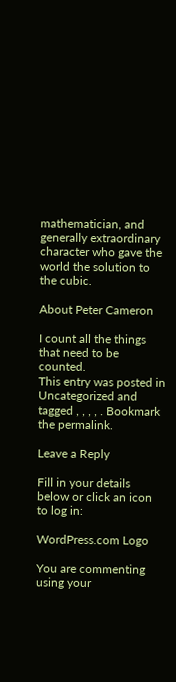mathematician, and generally extraordinary character who gave the world the solution to the cubic.

About Peter Cameron

I count all the things that need to be counted.
This entry was posted in Uncategorized and tagged , , , , . Bookmark the permalink.

Leave a Reply

Fill in your details below or click an icon to log in:

WordPress.com Logo

You are commenting using your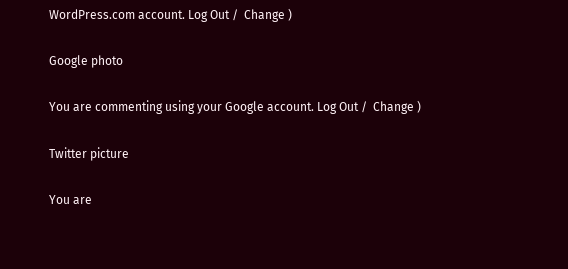WordPress.com account. Log Out /  Change )

Google photo

You are commenting using your Google account. Log Out /  Change )

Twitter picture

You are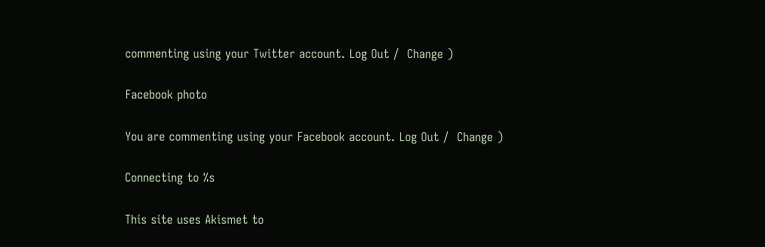commenting using your Twitter account. Log Out /  Change )

Facebook photo

You are commenting using your Facebook account. Log Out /  Change )

Connecting to %s

This site uses Akismet to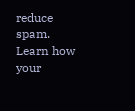reduce spam. Learn how your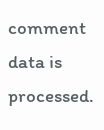comment data is processed.